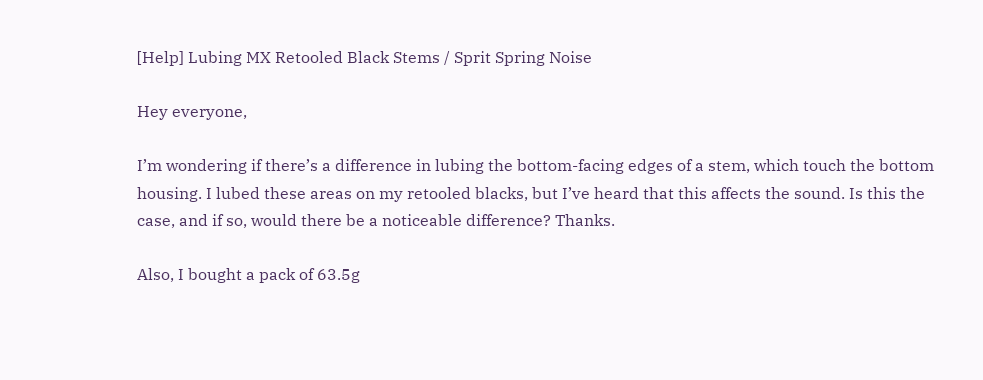[Help] Lubing MX Retooled Black Stems / Sprit Spring Noise

Hey everyone,

I’m wondering if there’s a difference in lubing the bottom-facing edges of a stem, which touch the bottom housing. I lubed these areas on my retooled blacks, but I’ve heard that this affects the sound. Is this the case, and if so, would there be a noticeable difference? Thanks.

Also, I bought a pack of 63.5g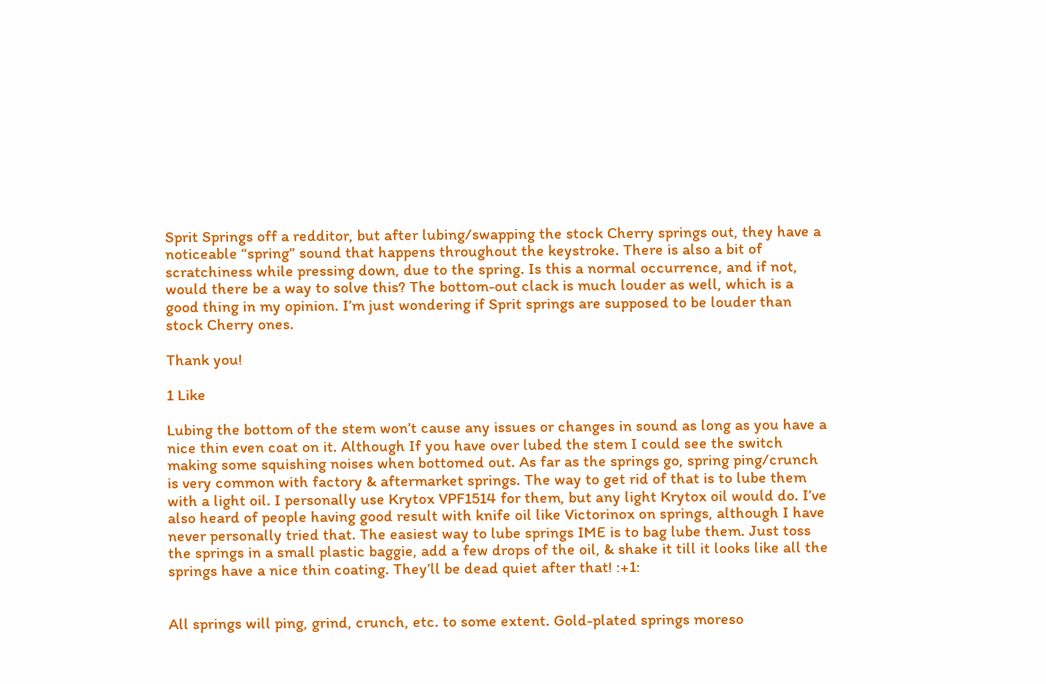Sprit Springs off a redditor, but after lubing/swapping the stock Cherry springs out, they have a noticeable “spring” sound that happens throughout the keystroke. There is also a bit of scratchiness while pressing down, due to the spring. Is this a normal occurrence, and if not, would there be a way to solve this? The bottom-out clack is much louder as well, which is a good thing in my opinion. I’m just wondering if Sprit springs are supposed to be louder than stock Cherry ones.

Thank you!

1 Like

Lubing the bottom of the stem won’t cause any issues or changes in sound as long as you have a nice thin even coat on it. Although If you have over lubed the stem I could see the switch making some squishing noises when bottomed out. As far as the springs go, spring ping/crunch is very common with factory & aftermarket springs. The way to get rid of that is to lube them with a light oil. I personally use Krytox VPF1514 for them, but any light Krytox oil would do. I’ve also heard of people having good result with knife oil like Victorinox on springs, although I have never personally tried that. The easiest way to lube springs IME is to bag lube them. Just toss the springs in a small plastic baggie, add a few drops of the oil, & shake it till it looks like all the springs have a nice thin coating. They’ll be dead quiet after that! :+1:


All springs will ping, grind, crunch, etc. to some extent. Gold-plated springs moreso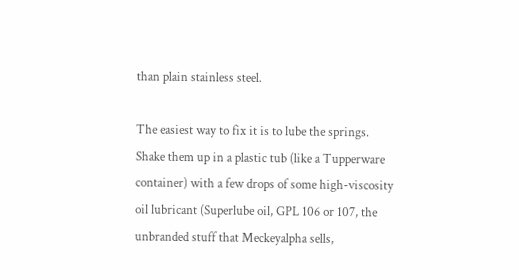than plain stainless steel.

The easiest way to fix it is to lube the springs. Shake them up in a plastic tub (like a Tupperware container) with a few drops of some high-viscosity oil lubricant (Superlube oil, GPL 106 or 107, the unbranded stuff that Meckeyalpha sells,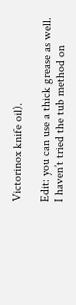Victorinox knife oil).

Edit: you can use a thick grease as well. I haven’t tried the tub method on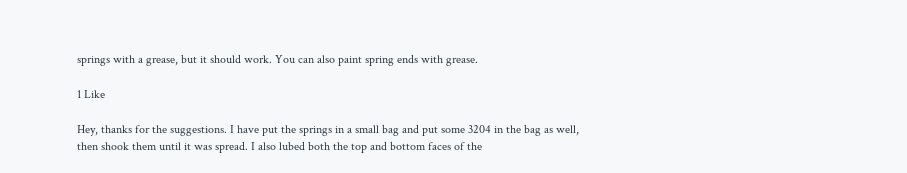springs with a grease, but it should work. You can also paint spring ends with grease.

1 Like

Hey, thanks for the suggestions. I have put the springs in a small bag and put some 3204 in the bag as well, then shook them until it was spread. I also lubed both the top and bottom faces of the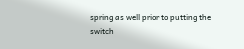spring as well prior to putting the switch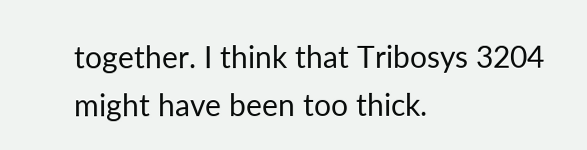together. I think that Tribosys 3204 might have been too thick.